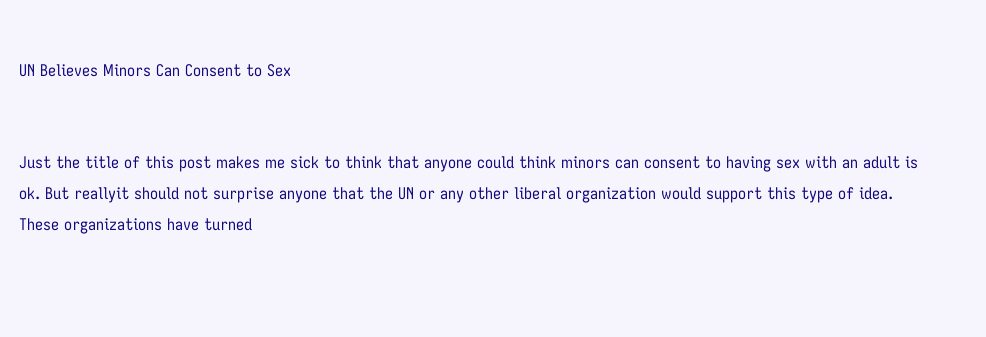UN Believes Minors Can Consent to Sex


Just the title of this post makes me sick to think that anyone could think minors can consent to having sex with an adult is ok. But reallyit should not surprise anyone that the UN or any other liberal organization would support this type of idea. These organizations have turned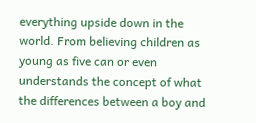everything upside down in the world. From believing children as young as five can or even understands the concept of what the differences between a boy and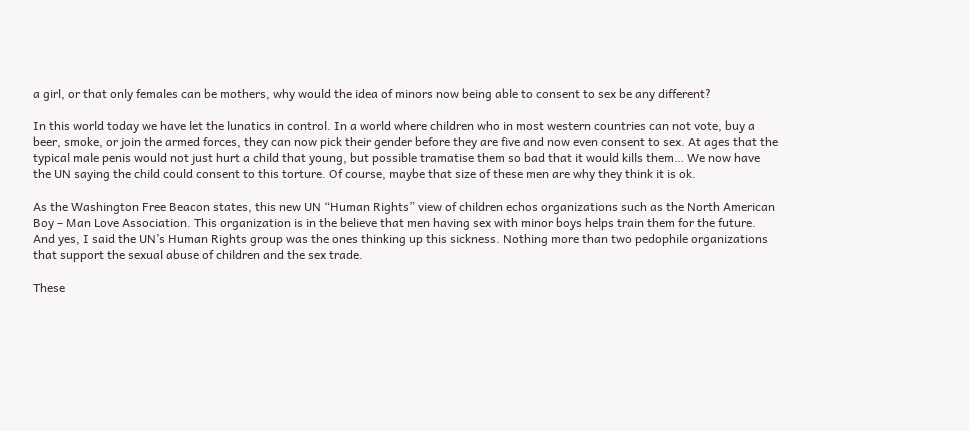a girl, or that only females can be mothers, why would the idea of minors now being able to consent to sex be any different?

In this world today we have let the lunatics in control. In a world where children who in most western countries can not vote, buy a beer, smoke, or join the armed forces, they can now pick their gender before they are five and now even consent to sex. At ages that the typical male penis would not just hurt a child that young, but possible tramatise them so bad that it would kills them… We now have the UN saying the child could consent to this torture. Of course, maybe that size of these men are why they think it is ok.

As the Washington Free Beacon states, this new UN “Human Rights” view of children echos organizations such as the North American Boy – Man Love Association. This organization is in the believe that men having sex with minor boys helps train them for the future. And yes, I said the UN’s Human Rights group was the ones thinking up this sickness. Nothing more than two pedophile organizations that support the sexual abuse of children and the sex trade.

These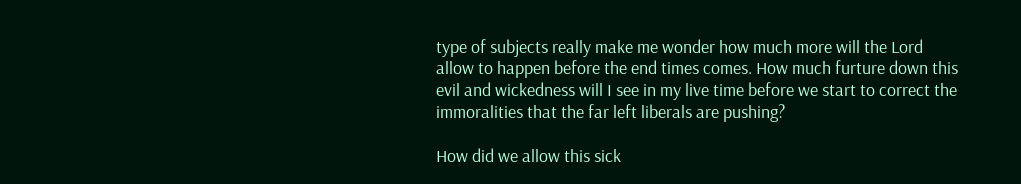type of subjects really make me wonder how much more will the Lord allow to happen before the end times comes. How much furture down this evil and wickedness will I see in my live time before we start to correct the immoralities that the far left liberals are pushing?

How did we allow this sick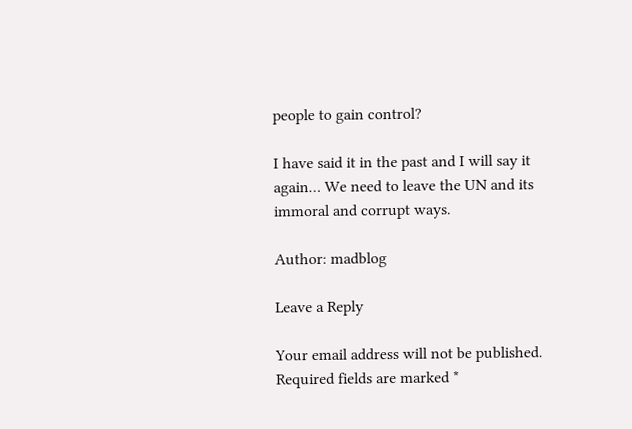people to gain control?

I have said it in the past and I will say it again… We need to leave the UN and its immoral and corrupt ways.

Author: madblog

Leave a Reply

Your email address will not be published. Required fields are marked *